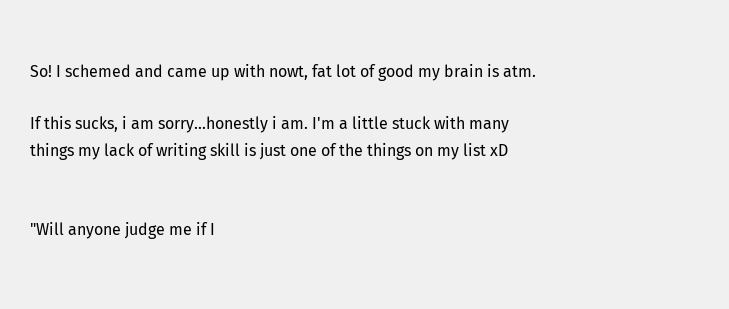So! I schemed and came up with nowt, fat lot of good my brain is atm.

If this sucks, i am sorry...honestly i am. I'm a little stuck with many things my lack of writing skill is just one of the things on my list xD


"Will anyone judge me if I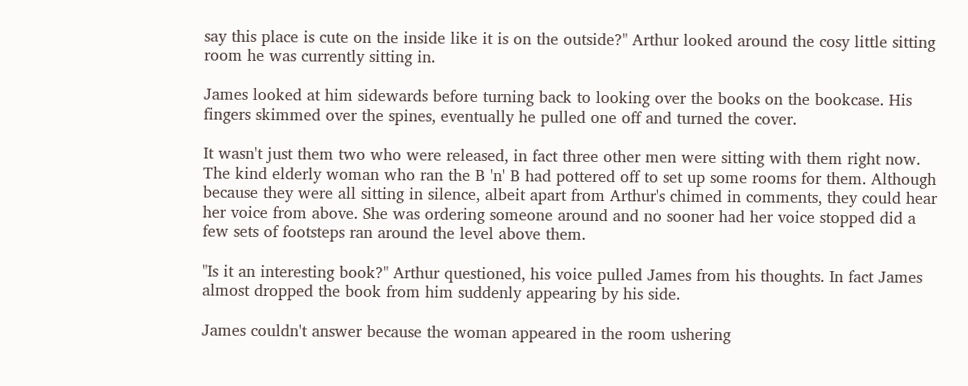say this place is cute on the inside like it is on the outside?" Arthur looked around the cosy little sitting room he was currently sitting in.

James looked at him sidewards before turning back to looking over the books on the bookcase. His fingers skimmed over the spines, eventually he pulled one off and turned the cover.

It wasn't just them two who were released, in fact three other men were sitting with them right now. The kind elderly woman who ran the B 'n' B had pottered off to set up some rooms for them. Although because they were all sitting in silence, albeit apart from Arthur's chimed in comments, they could hear her voice from above. She was ordering someone around and no sooner had her voice stopped did a few sets of footsteps ran around the level above them.

"Is it an interesting book?" Arthur questioned, his voice pulled James from his thoughts. In fact James almost dropped the book from him suddenly appearing by his side.

James couldn't answer because the woman appeared in the room ushering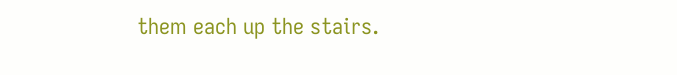them each up the stairs.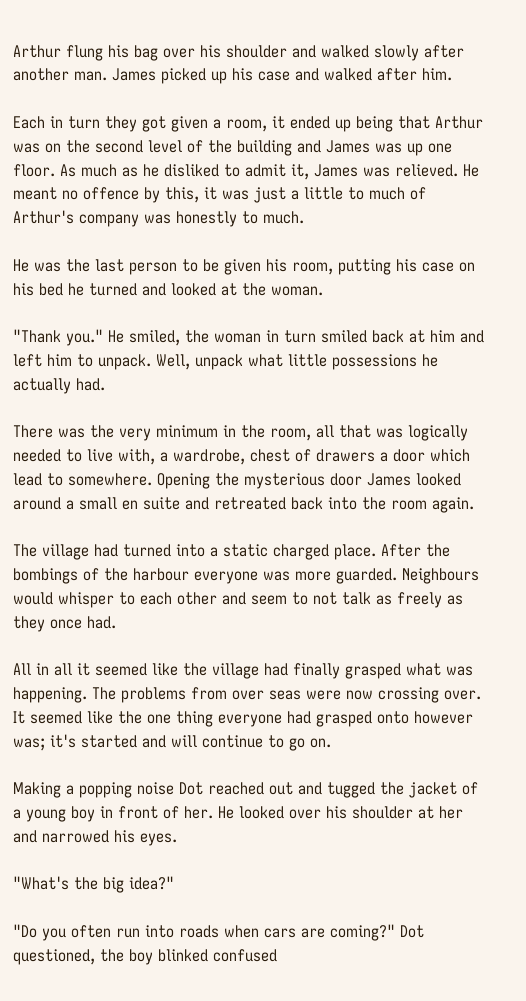Arthur flung his bag over his shoulder and walked slowly after another man. James picked up his case and walked after him.

Each in turn they got given a room, it ended up being that Arthur was on the second level of the building and James was up one floor. As much as he disliked to admit it, James was relieved. He meant no offence by this, it was just a little to much of Arthur's company was honestly to much.

He was the last person to be given his room, putting his case on his bed he turned and looked at the woman.

"Thank you." He smiled, the woman in turn smiled back at him and left him to unpack. Well, unpack what little possessions he actually had.

There was the very minimum in the room, all that was logically needed to live with, a wardrobe, chest of drawers a door which lead to somewhere. Opening the mysterious door James looked around a small en suite and retreated back into the room again.

The village had turned into a static charged place. After the bombings of the harbour everyone was more guarded. Neighbours would whisper to each other and seem to not talk as freely as they once had.

All in all it seemed like the village had finally grasped what was happening. The problems from over seas were now crossing over. It seemed like the one thing everyone had grasped onto however was; it's started and will continue to go on.

Making a popping noise Dot reached out and tugged the jacket of a young boy in front of her. He looked over his shoulder at her and narrowed his eyes.

"What's the big idea?"

"Do you often run into roads when cars are coming?" Dot questioned, the boy blinked confused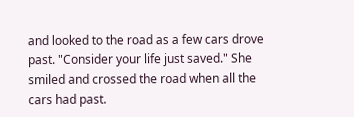and looked to the road as a few cars drove past. "Consider your life just saved." She smiled and crossed the road when all the cars had past.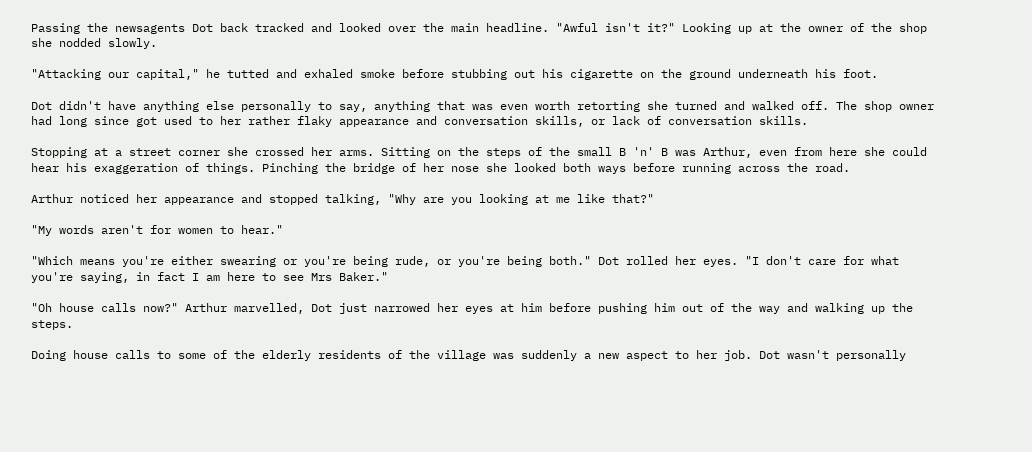Passing the newsagents Dot back tracked and looked over the main headline. "Awful isn't it?" Looking up at the owner of the shop she nodded slowly.

"Attacking our capital," he tutted and exhaled smoke before stubbing out his cigarette on the ground underneath his foot.

Dot didn't have anything else personally to say, anything that was even worth retorting she turned and walked off. The shop owner had long since got used to her rather flaky appearance and conversation skills, or lack of conversation skills.

Stopping at a street corner she crossed her arms. Sitting on the steps of the small B 'n' B was Arthur, even from here she could hear his exaggeration of things. Pinching the bridge of her nose she looked both ways before running across the road.

Arthur noticed her appearance and stopped talking, "Why are you looking at me like that?"

"My words aren't for women to hear."

"Which means you're either swearing or you're being rude, or you're being both." Dot rolled her eyes. "I don't care for what you're saying, in fact I am here to see Mrs Baker."

"Oh house calls now?" Arthur marvelled, Dot just narrowed her eyes at him before pushing him out of the way and walking up the steps.

Doing house calls to some of the elderly residents of the village was suddenly a new aspect to her job. Dot wasn't personally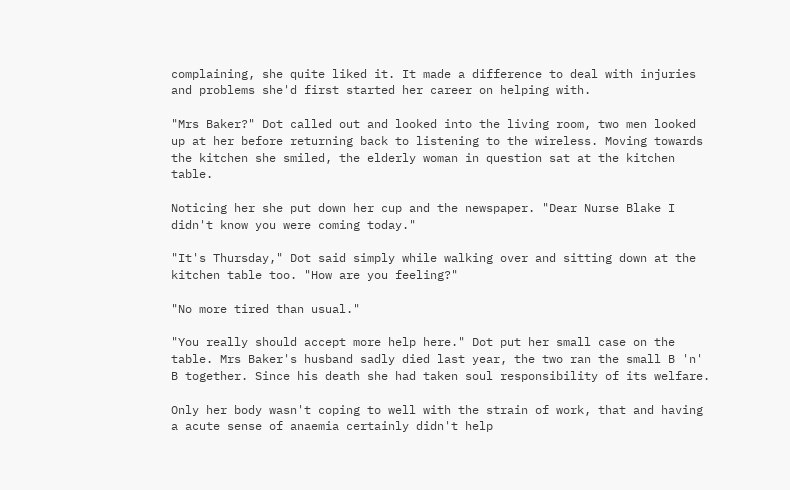complaining, she quite liked it. It made a difference to deal with injuries and problems she'd first started her career on helping with.

"Mrs Baker?" Dot called out and looked into the living room, two men looked up at her before returning back to listening to the wireless. Moving towards the kitchen she smiled, the elderly woman in question sat at the kitchen table.

Noticing her she put down her cup and the newspaper. "Dear Nurse Blake I didn't know you were coming today."

"It's Thursday," Dot said simply while walking over and sitting down at the kitchen table too. "How are you feeling?"

"No more tired than usual."

"You really should accept more help here." Dot put her small case on the table. Mrs Baker's husband sadly died last year, the two ran the small B 'n' B together. Since his death she had taken soul responsibility of its welfare.

Only her body wasn't coping to well with the strain of work, that and having a acute sense of anaemia certainly didn't help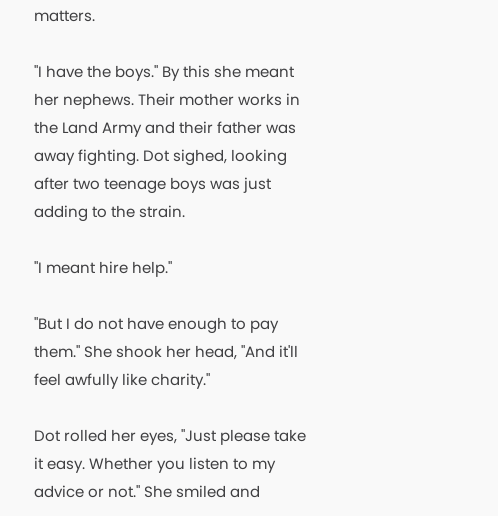matters.

"I have the boys." By this she meant her nephews. Their mother works in the Land Army and their father was away fighting. Dot sighed, looking after two teenage boys was just adding to the strain.

"I meant hire help."

"But I do not have enough to pay them." She shook her head, "And it'll feel awfully like charity."

Dot rolled her eyes, "Just please take it easy. Whether you listen to my advice or not." She smiled and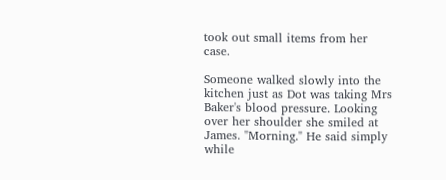took out small items from her case.

Someone walked slowly into the kitchen just as Dot was taking Mrs Baker's blood pressure. Looking over her shoulder she smiled at James. "Morning." He said simply while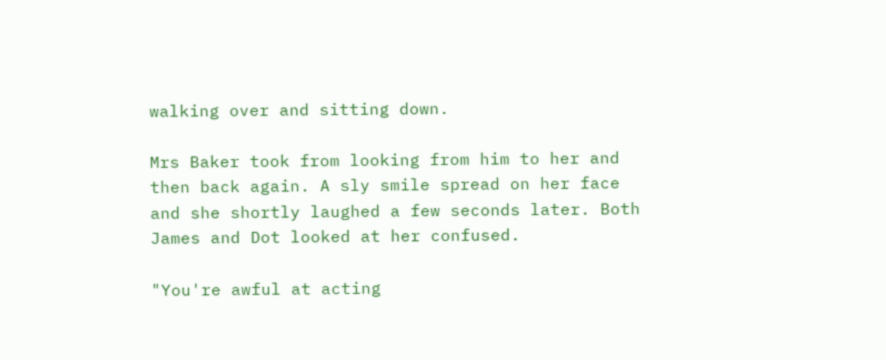walking over and sitting down.

Mrs Baker took from looking from him to her and then back again. A sly smile spread on her face and she shortly laughed a few seconds later. Both James and Dot looked at her confused.

"You're awful at acting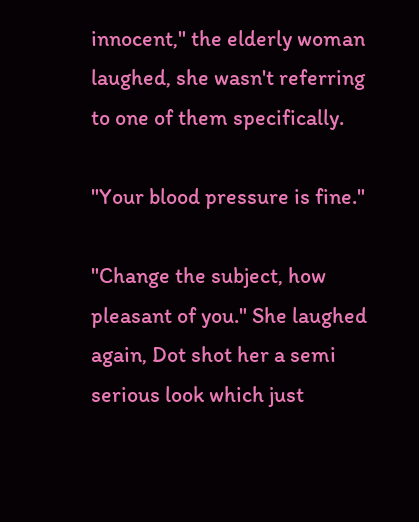innocent," the elderly woman laughed, she wasn't referring to one of them specifically.

"Your blood pressure is fine."

"Change the subject, how pleasant of you." She laughed again, Dot shot her a semi serious look which just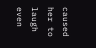caused her to laugh even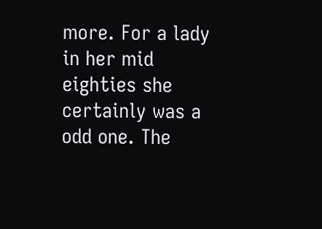more. For a lady in her mid eighties she certainly was a odd one. The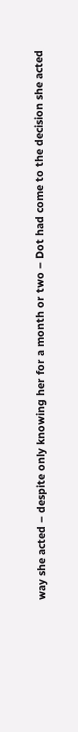way she acted – despite only knowing her for a month or two – Dot had come to the decision she acted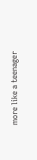more like a teenager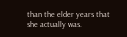than the elder years that she actually was.